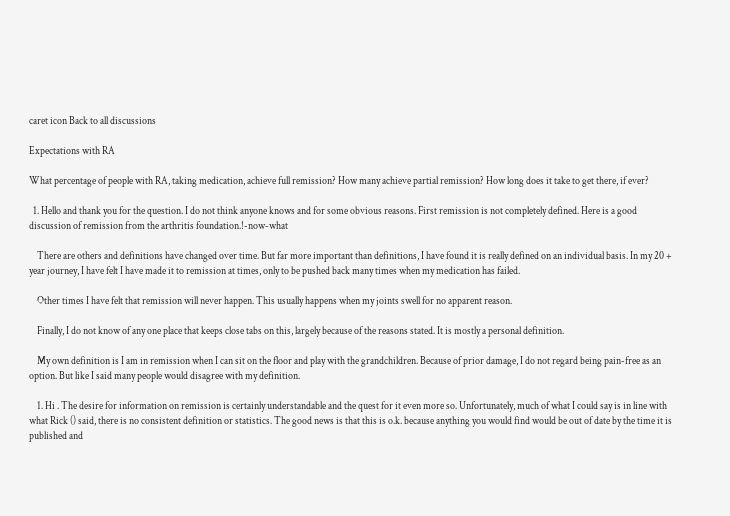caret icon Back to all discussions

Expectations with RA

What percentage of people with RA, taking medication, achieve full remission? How many achieve partial remission? How long does it take to get there, if ever?

  1. Hello and thank you for the question. I do not think anyone knows and for some obvious reasons. First remission is not completely defined. Here is a good discussion of remission from the arthritis foundation.!-now-what

    There are others and definitions have changed over time. But far more important than definitions, I have found it is really defined on an individual basis. In my 20 + year journey, I have felt I have made it to remission at times, only to be pushed back many times when my medication has failed.

    Other times I have felt that remission will never happen. This usually happens when my joints swell for no apparent reason.

    Finally, I do not know of any one place that keeps close tabs on this, largely because of the reasons stated. It is mostly a personal definition.

    My own definition is I am in remission when I can sit on the floor and play with the grandchildren. Because of prior damage, I do not regard being pain-free as an option. But like I said many people would disagree with my definition.

    1. Hi . The desire for information on remission is certainly understandable and the quest for it even more so. Unfortunately, much of what I could say is in line with what Rick () said, there is no consistent definition or statistics. The good news is that this is o.k. because anything you would find would be out of date by the time it is published and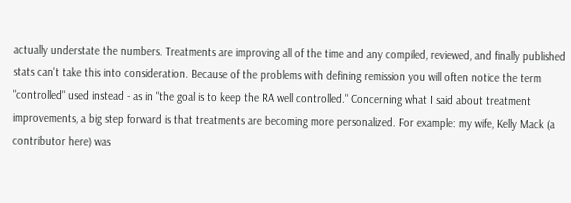actually understate the numbers. Treatments are improving all of the time and any compiled, reviewed, and finally published stats can't take this into consideration. Because of the problems with defining remission you will often notice the term "controlled" used instead - as in "the goal is to keep the RA well controlled." Concerning what I said about treatment improvements, a big step forward is that treatments are becoming more personalized. For example: my wife, Kelly Mack (a contributor here) was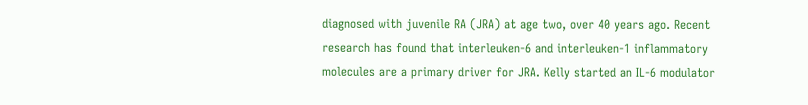diagnosed with juvenile RA (JRA) at age two, over 40 years ago. Recent research has found that interleuken-6 and interleuken-1 inflammatory molecules are a primary driver for JRA. Kelly started an IL-6 modulator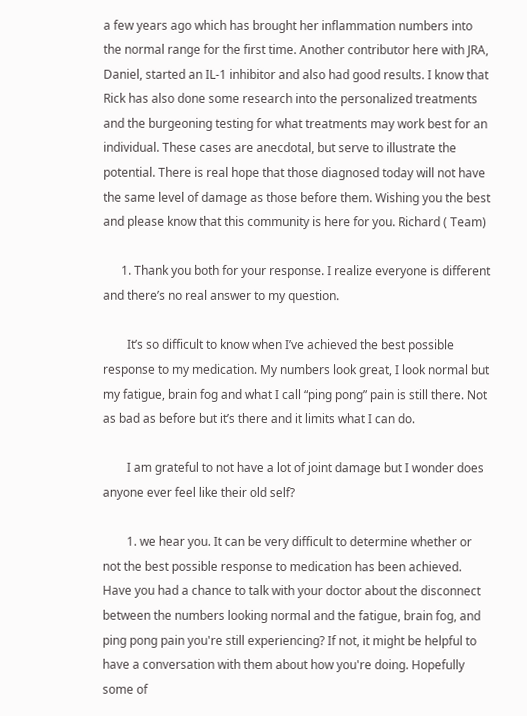a few years ago which has brought her inflammation numbers into the normal range for the first time. Another contributor here with JRA, Daniel, started an IL-1 inhibitor and also had good results. I know that Rick has also done some research into the personalized treatments and the burgeoning testing for what treatments may work best for an individual. These cases are anecdotal, but serve to illustrate the potential. There is real hope that those diagnosed today will not have the same level of damage as those before them. Wishing you the best and please know that this community is here for you. Richard ( Team)

      1. Thank you both for your response. I realize everyone is different and there’s no real answer to my question.

        It’s so difficult to know when I’ve achieved the best possible response to my medication. My numbers look great, I look normal but my fatigue, brain fog and what I call “ping pong” pain is still there. Not as bad as before but it’s there and it limits what I can do.

        I am grateful to not have a lot of joint damage but I wonder does anyone ever feel like their old self?

        1. we hear you. It can be very difficult to determine whether or not the best possible response to medication has been achieved. Have you had a chance to talk with your doctor about the disconnect between the numbers looking normal and the fatigue, brain fog, and ping pong pain you're still experiencing? If not, it might be helpful to have a conversation with them about how you're doing. Hopefully some of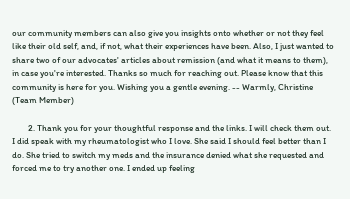our community members can also give you insights onto whether or not they feel like their old self, and, if not, what their experiences have been. Also, I just wanted to share two of our advocates' articles about remission (and what it means to them), in case you're interested. Thanks so much for reaching out. Please know that this community is here for you. Wishing you a gentle evening. -- Warmly, Christine (Team Member)

        2. Thank you for your thoughtful response and the links. I will check them out. I did speak with my rheumatologist who I love. She said I should feel better than I do. She tried to switch my meds and the insurance denied what she requested and forced me to try another one. I ended up feeling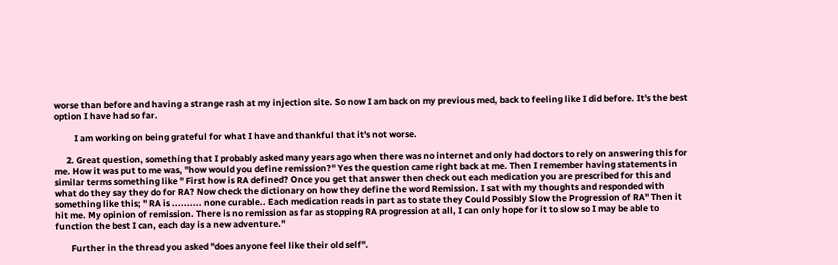worse than before and having a strange rash at my injection site. So now I am back on my previous med, back to feeling like I did before. It's the best option I have had so far.

          I am working on being grateful for what I have and thankful that it's not worse.

      2. Great question, something that I probably asked many years ago when there was no internet and only had doctors to rely on answering this for me. How it was put to me was, "how would you define remission?" Yes the question came right back at me. Then I remember having statements in similar terms something like " First how is RA defined? Once you get that answer then check out each medication you are prescribed for this and what do they say they do for RA? Now check the dictionary on how they define the word Remission. I sat with my thoughts and responded with something like this; " RA is .......... none curable.. Each medication reads in part as to state they Could Possibly Slow the Progression of RA" Then it hit me. My opinion of remission. There is no remission as far as stopping RA progression at all, I can only hope for it to slow so I may be able to function the best I can, each day is a new adventure."

        Further in the thread you asked "does anyone feel like their old self".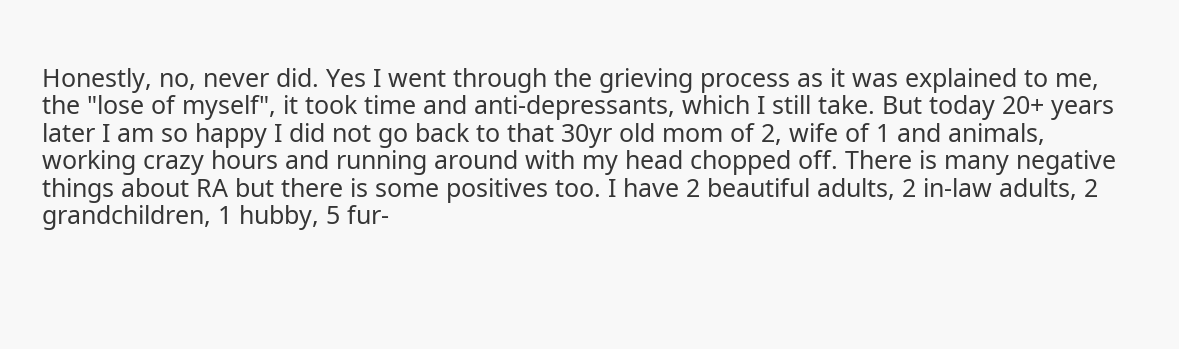Honestly, no, never did. Yes I went through the grieving process as it was explained to me, the "lose of myself", it took time and anti-depressants, which I still take. But today 20+ years later I am so happy I did not go back to that 30yr old mom of 2, wife of 1 and animals, working crazy hours and running around with my head chopped off. There is many negative things about RA but there is some positives too. I have 2 beautiful adults, 2 in-law adults, 2 grandchildren, 1 hubby, 5 fur-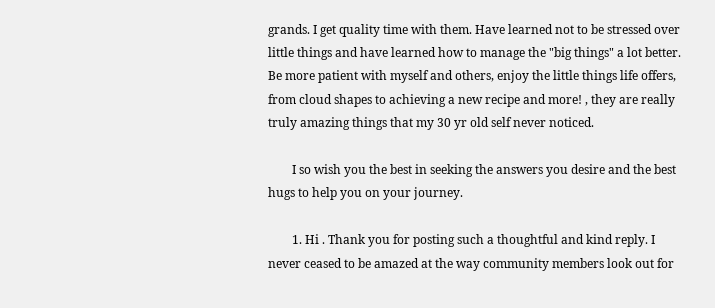grands. I get quality time with them. Have learned not to be stressed over little things and have learned how to manage the "big things" a lot better. Be more patient with myself and others, enjoy the little things life offers, from cloud shapes to achieving a new recipe and more! , they are really truly amazing things that my 30 yr old self never noticed.

        I so wish you the best in seeking the answers you desire and the best hugs to help you on your journey.

        1. Hi . Thank you for posting such a thoughtful and kind reply. I never ceased to be amazed at the way community members look out for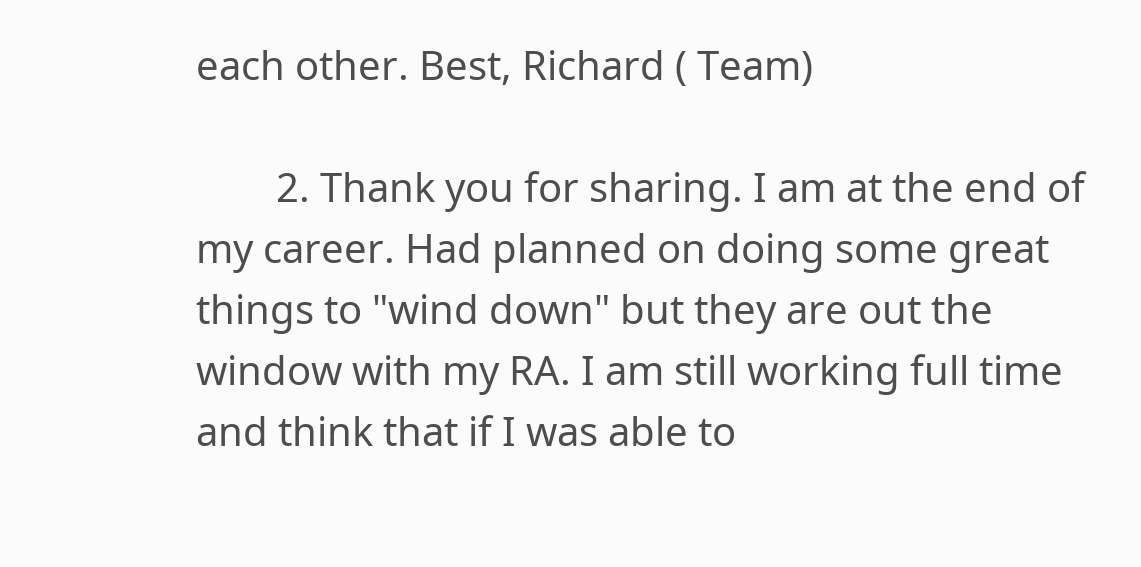each other. Best, Richard ( Team)

        2. Thank you for sharing. I am at the end of my career. Had planned on doing some great things to "wind down" but they are out the window with my RA. I am still working full time and think that if I was able to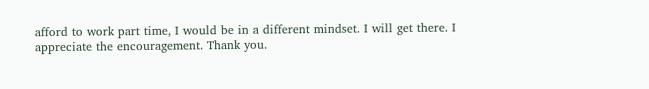afford to work part time, I would be in a different mindset. I will get there. I appreciate the encouragement. Thank you.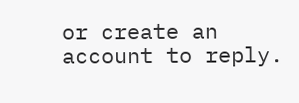or create an account to reply.